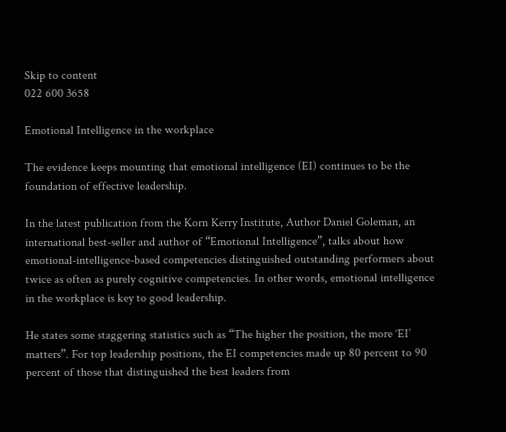Skip to content
022 600 3658

Emotional Intelligence in the workplace

The evidence keeps mounting that emotional intelligence (EI) continues to be the foundation of effective leadership.

In the latest publication from the Korn Kerry Institute, Author Daniel Goleman, an international best-seller and author of “Emotional Intelligence”, talks about how emotional-intelligence-based competencies distinguished outstanding performers about twice as often as purely cognitive competencies. In other words, emotional intelligence in the workplace is key to good leadership.

He states some staggering statistics such as “The higher the position, the more ‘EI’ matters”. For top leadership positions, the EI competencies made up 80 percent to 90 percent of those that distinguished the best leaders from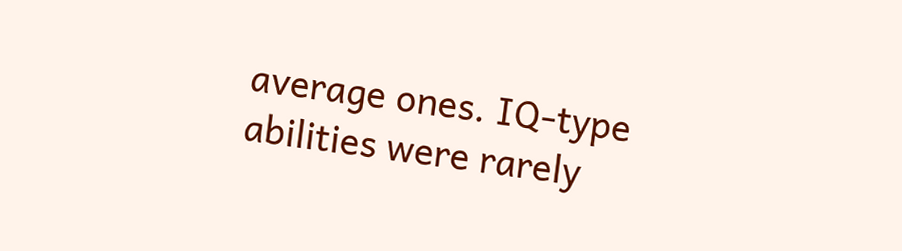average ones. IQ-type abilities were rarely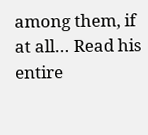among them, if at all… Read his entire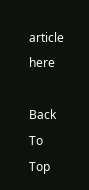article here

Back To Top